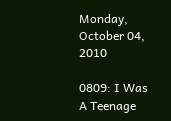Monday, October 04, 2010

0809: I Was A Teenage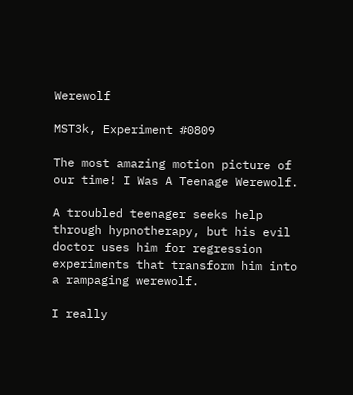Werewolf

MST3k, Experiment #0809

The most amazing motion picture of our time! I Was A Teenage Werewolf.

A troubled teenager seeks help through hypnotherapy, but his evil doctor uses him for regression experiments that transform him into a rampaging werewolf.

I really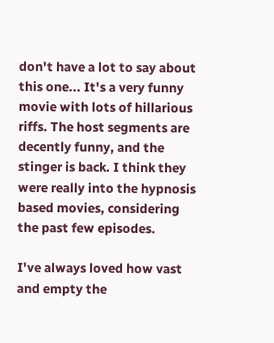don't have a lot to say about this one... It's a very funny movie with lots of hillarious riffs. The host segments are decently funny, and the stinger is back. I think they were really into the hypnosis based movies, considering the past few episodes.

I've always loved how vast and empty the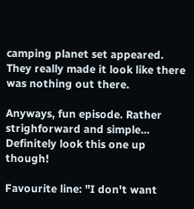camping planet set appeared. They really made it look like there was nothing out there.

Anyways, fun episode. Rather strighforward and simple... Definitely look this one up though!

Favourite line: "I don't want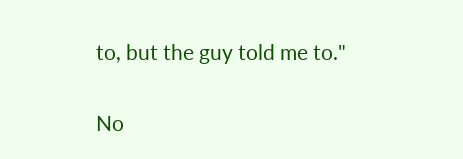to, but the guy told me to."

No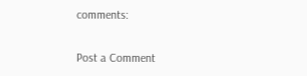comments:

Post a Comment